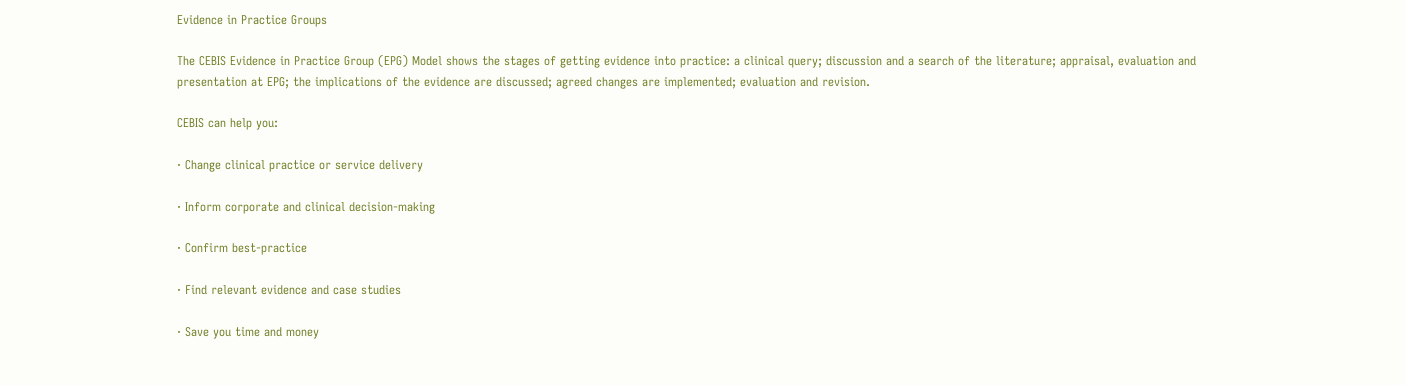Evidence in Practice Groups

The CEBIS Evidence in Practice Group (EPG) Model shows the stages of getting evidence into practice: a clinical query; discussion and a search of the literature; appraisal, evaluation and presentation at EPG; the implications of the evidence are discussed; agreed changes are implemented; evaluation and revision.

CEBIS can help you:

· Change clinical practice or service delivery

· Inform corporate and clinical decision-making

· Confirm best-practice

· Find relevant evidence and case studies

· Save you time and money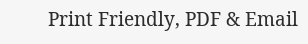Print Friendly, PDF & Email